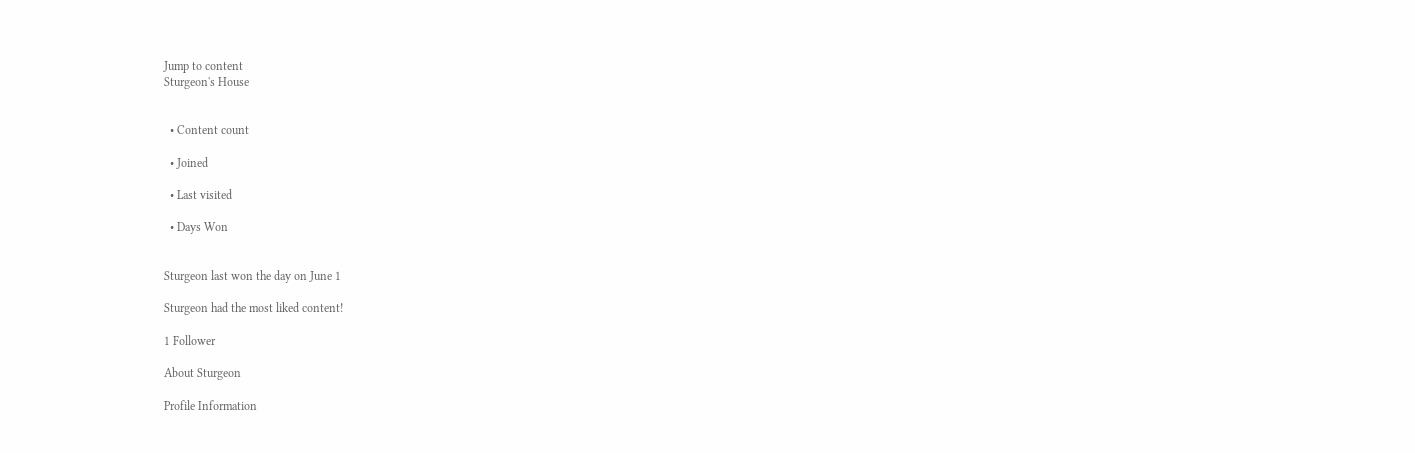Jump to content
Sturgeon's House


  • Content count

  • Joined

  • Last visited

  • Days Won


Sturgeon last won the day on June 1

Sturgeon had the most liked content!

1 Follower

About Sturgeon

Profile Information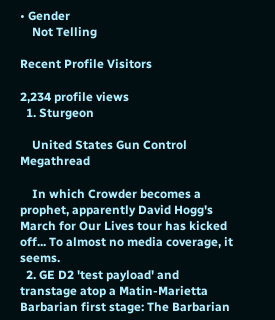• Gender
    Not Telling

Recent Profile Visitors

2,234 profile views
  1. Sturgeon

    United States Gun Control Megathread

    In which Crowder becomes a prophet, apparently David Hogg's March for Our Lives tour has kicked off... To almost no media coverage, it seems.
  2. GE D2 'test payload' and transtage atop a Matin-Marietta Barbarian first stage: The Barbarian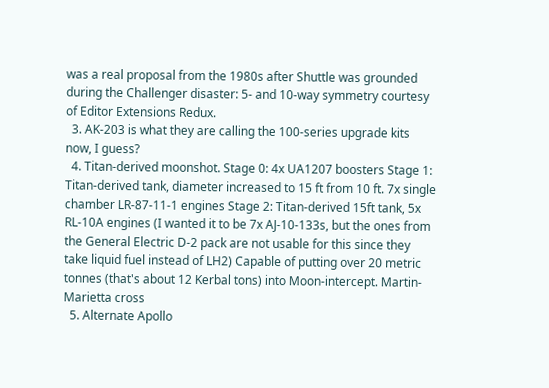was a real proposal from the 1980s after Shuttle was grounded during the Challenger disaster: 5- and 10-way symmetry courtesy of Editor Extensions Redux.
  3. AK-203 is what they are calling the 100-series upgrade kits now, I guess?
  4. Titan-derived moonshot. Stage 0: 4x UA1207 boosters Stage 1: Titan-derived tank, diameter increased to 15 ft from 10 ft. 7x single chamber LR-87-11-1 engines Stage 2: Titan-derived 15ft tank, 5x RL-10A engines (I wanted it to be 7x AJ-10-133s, but the ones from the General Electric D-2 pack are not usable for this since they take liquid fuel instead of LH2) Capable of putting over 20 metric tonnes (that's about 12 Kerbal tons) into Moon-intercept. Martin-Marietta cross
  5. Alternate Apollo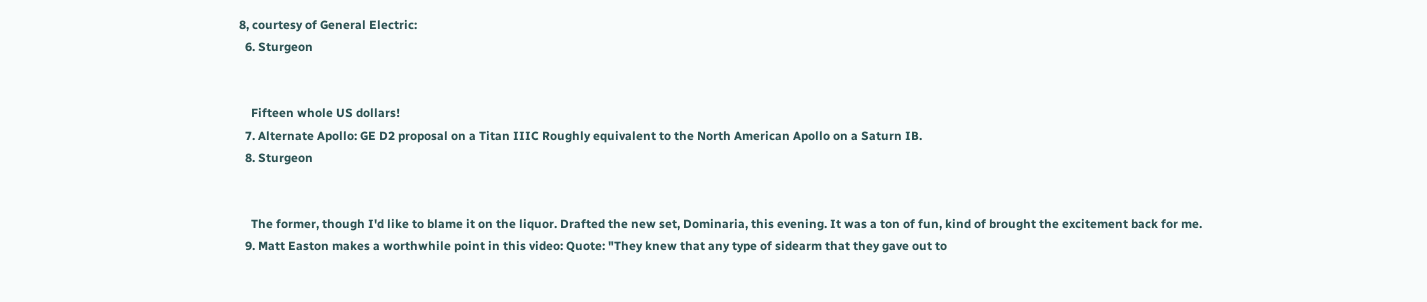8, courtesy of General Electric:
  6. Sturgeon


    Fifteen whole US dollars!
  7. Alternate Apollo: GE D2 proposal on a Titan IIIC Roughly equivalent to the North American Apollo on a Saturn IB.
  8. Sturgeon


    The former, though I'd like to blame it on the liquor. Drafted the new set, Dominaria, this evening. It was a ton of fun, kind of brought the excitement back for me.
  9. Matt Easton makes a worthwhile point in this video: Quote: "They knew that any type of sidearm that they gave out to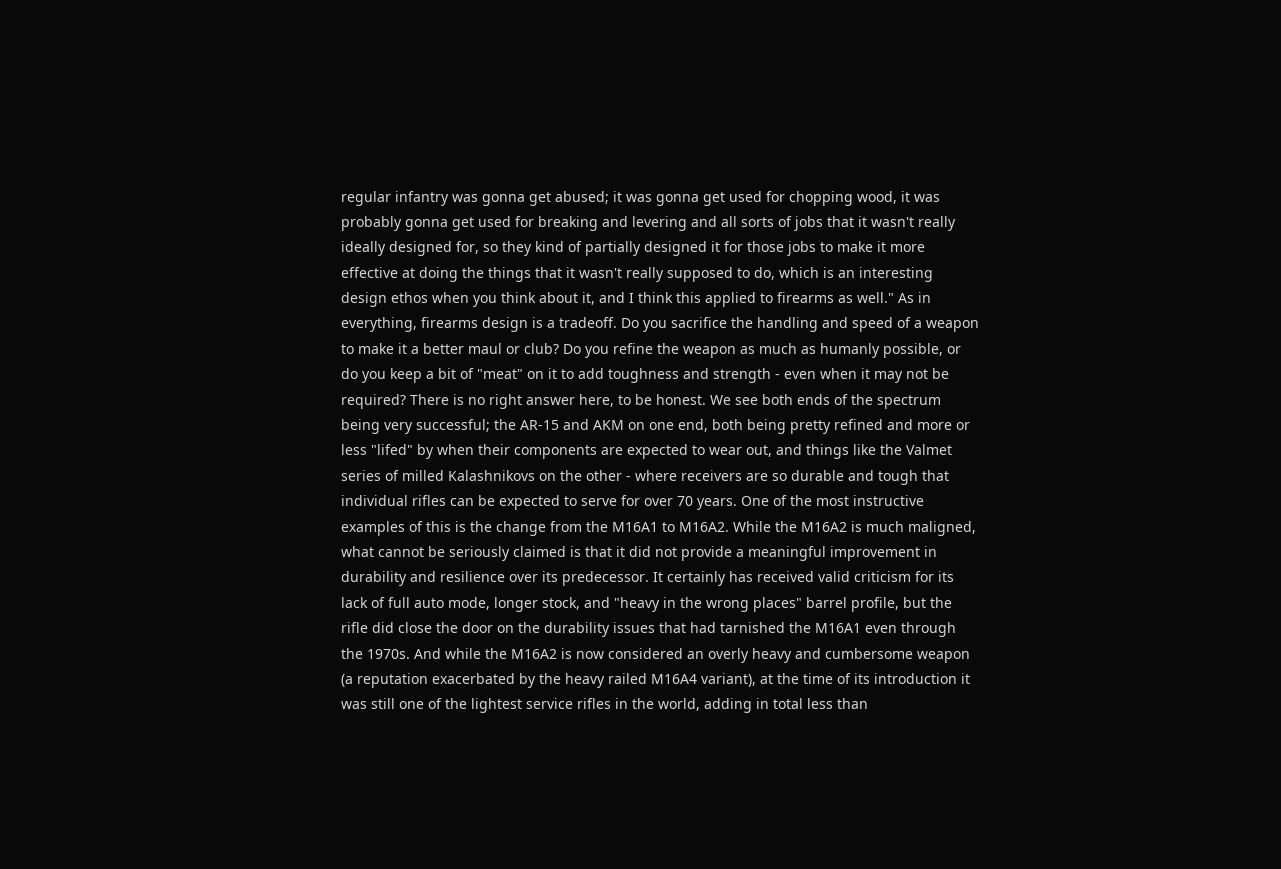regular infantry was gonna get abused; it was gonna get used for chopping wood, it was probably gonna get used for breaking and levering and all sorts of jobs that it wasn't really ideally designed for, so they kind of partially designed it for those jobs to make it more effective at doing the things that it wasn't really supposed to do, which is an interesting design ethos when you think about it, and I think this applied to firearms as well." As in everything, firearms design is a tradeoff. Do you sacrifice the handling and speed of a weapon to make it a better maul or club? Do you refine the weapon as much as humanly possible, or do you keep a bit of "meat" on it to add toughness and strength - even when it may not be required? There is no right answer here, to be honest. We see both ends of the spectrum being very successful; the AR-15 and AKM on one end, both being pretty refined and more or less "lifed" by when their components are expected to wear out, and things like the Valmet series of milled Kalashnikovs on the other - where receivers are so durable and tough that individual rifles can be expected to serve for over 70 years. One of the most instructive examples of this is the change from the M16A1 to M16A2. While the M16A2 is much maligned, what cannot be seriously claimed is that it did not provide a meaningful improvement in durability and resilience over its predecessor. It certainly has received valid criticism for its lack of full auto mode, longer stock, and "heavy in the wrong places" barrel profile, but the rifle did close the door on the durability issues that had tarnished the M16A1 even through the 1970s. And while the M16A2 is now considered an overly heavy and cumbersome weapon (a reputation exacerbated by the heavy railed M16A4 variant), at the time of its introduction it was still one of the lightest service rifles in the world, adding in total less than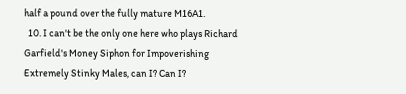half a pound over the fully mature M16A1.
  10. I can't be the only one here who plays Richard Garfield's Money Siphon for Impoverishing Extremely Stinky Males, can I? Can I?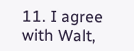11. I agree with Walt,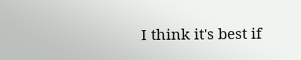I think it's best if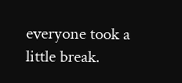everyone took a little break.